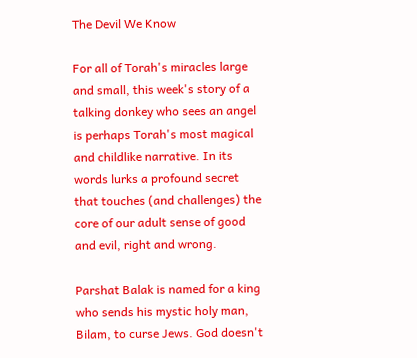The Devil We Know

For all of Torah's miracles large and small, this week's story of a talking donkey who sees an angel is perhaps Torah's most magical and childlike narrative. In its words lurks a profound secret that touches (and challenges) the core of our adult sense of good and evil, right and wrong.

Parshat Balak is named for a king who sends his mystic holy man, Bilam, to curse Jews. God doesn't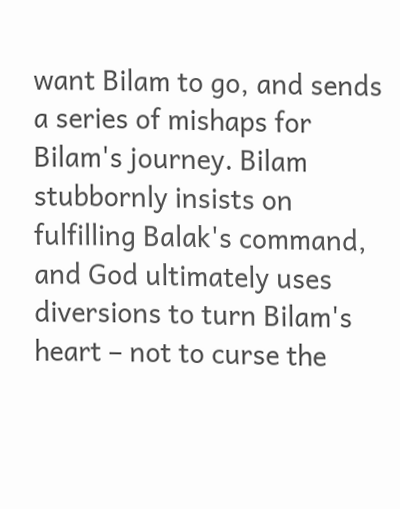want Bilam to go, and sends a series of mishaps for Bilam's journey. Bilam stubbornly insists on fulfilling Balak's command, and God ultimately uses diversions to turn Bilam's heart – not to curse the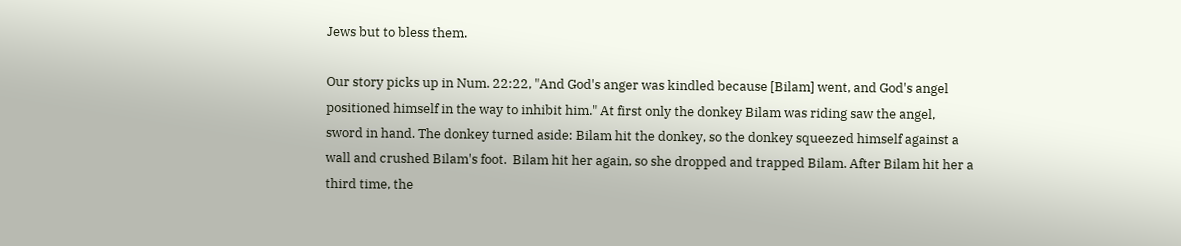Jews but to bless them.

Our story picks up in Num. 22:22, "And God's anger was kindled because [Bilam] went, and God's angel positioned himself in the way to inhibit him." At first only the donkey Bilam was riding saw the angel, sword in hand. The donkey turned aside: Bilam hit the donkey, so the donkey squeezed himself against a wall and crushed Bilam's foot.  Bilam hit her again, so she dropped and trapped Bilam. After Bilam hit her a third time, the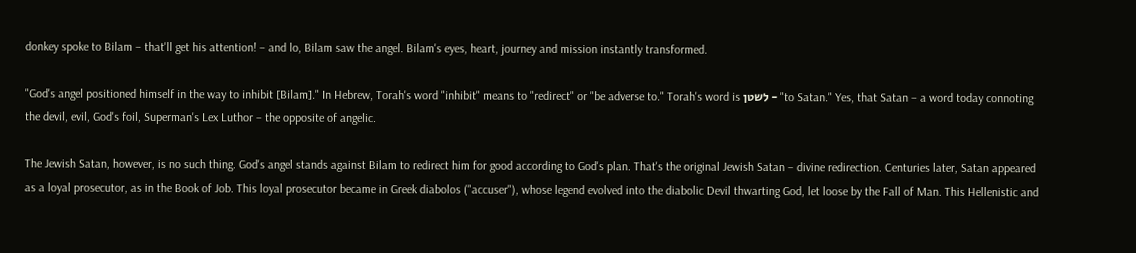donkey spoke to Bilam – that'll get his attention! – and lo, Bilam saw the angel. Bilam's eyes, heart, journey and mission instantly transformed.

"God's angel positioned himself in the way to inhibit [Bilam]." In Hebrew, Torah's word "inhibit" means to "redirect" or "be adverse to." Torah's word is לשטן - "to Satan." Yes, that Satan – a word today connoting the devil, evil, God's foil, Superman's Lex Luthor – the opposite of angelic.

The Jewish Satan, however, is no such thing. God's angel stands against Bilam to redirect him for good according to God's plan. That's the original Jewish Satan – divine redirection. Centuries later, Satan appeared as a loyal prosecutor, as in the Book of Job. This loyal prosecutor became in Greek diabolos ("accuser"), whose legend evolved into the diabolic Devil thwarting God, let loose by the Fall of Man. This Hellenistic and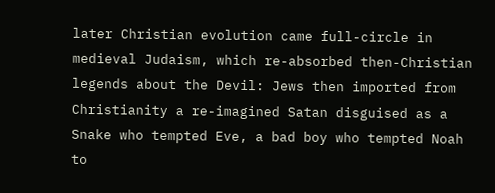later Christian evolution came full-circle in medieval Judaism, which re-absorbed then-Christian legends about the Devil: Jews then imported from Christianity a re-imagined Satan disguised as a Snake who tempted Eve, a bad boy who tempted Noah to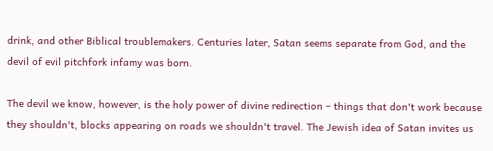drink, and other Biblical troublemakers. Centuries later, Satan seems separate from God, and the devil of evil pitchfork infamy was born.

The devil we know, however, is the holy power of divine redirection – things that don't work because they shouldn't, blocks appearing on roads we shouldn't travel. The Jewish idea of Satan invites us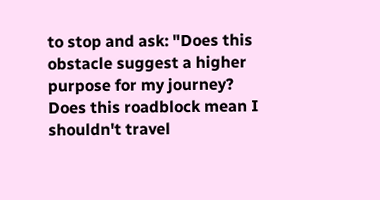to stop and ask: "Does this obstacle suggest a higher purpose for my journey?  Does this roadblock mean I shouldn't travel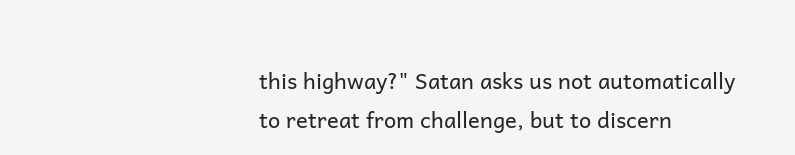this highway?" Satan asks us not automatically to retreat from challenge, but to discern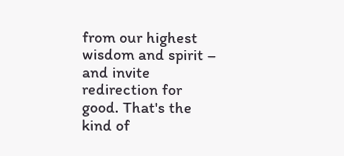from our highest wisdom and spirit – and invite redirection for good. That's the kind of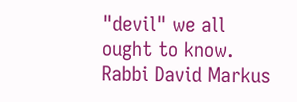"devil" we all ought to know. Rabbi David Markus